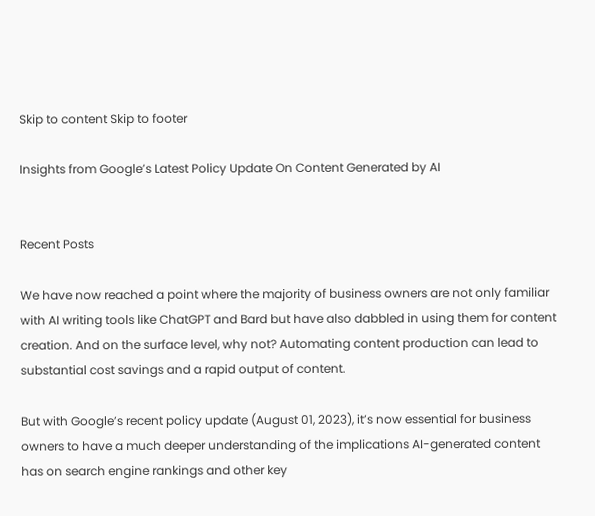Skip to content Skip to footer

Insights from Google’s Latest Policy Update On Content Generated by AI


Recent Posts

We have now reached a point where the majority of business owners are not only familiar with AI writing tools like ChatGPT and Bard but have also dabbled in using them for content creation. And on the surface level, why not? Automating content production can lead to substantial cost savings and a rapid output of content.

But with Google’s recent policy update (August 01, 2023), it’s now essential for business owners to have a much deeper understanding of the implications AI-generated content has on search engine rankings and other key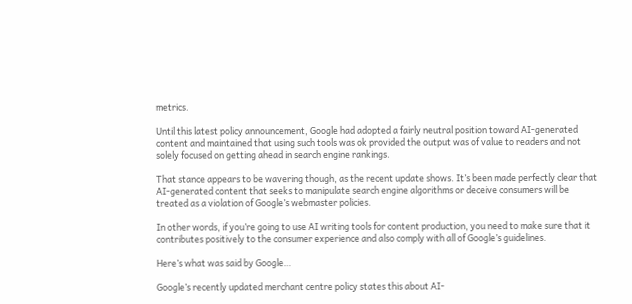metrics.

Until this latest policy announcement, Google had adopted a fairly neutral position toward AI-generated content and maintained that using such tools was ok provided the output was of value to readers and not solely focused on getting ahead in search engine rankings.

That stance appears to be wavering though, as the recent update shows. It’s been made perfectly clear that AI-generated content that seeks to manipulate search engine algorithms or deceive consumers will be treated as a violation of Google’s webmaster policies.

In other words, if you’re going to use AI writing tools for content production, you need to make sure that it contributes positively to the consumer experience and also comply with all of Google’s guidelines.

Here’s what was said by Google…

Google’s recently updated merchant centre policy states this about AI-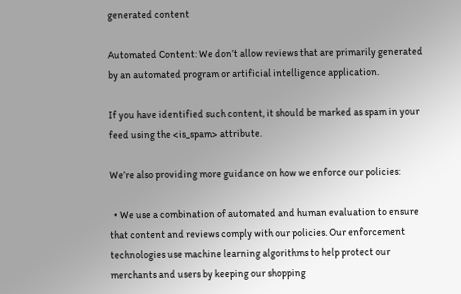generated content

Automated Content: We don’t allow reviews that are primarily generated by an automated program or artificial intelligence application.

If you have identified such content, it should be marked as spam in your feed using the <is_spam> attribute.

We’re also providing more guidance on how we enforce our policies:

  • We use a combination of automated and human evaluation to ensure that content and reviews comply with our policies. Our enforcement technologies use machine learning algorithms to help protect our merchants and users by keeping our shopping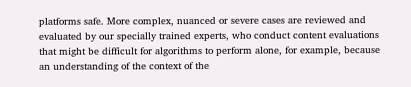platforms safe. More complex, nuanced or severe cases are reviewed and evaluated by our specially trained experts, who conduct content evaluations that might be difficult for algorithms to perform alone, for example, because an understanding of the context of the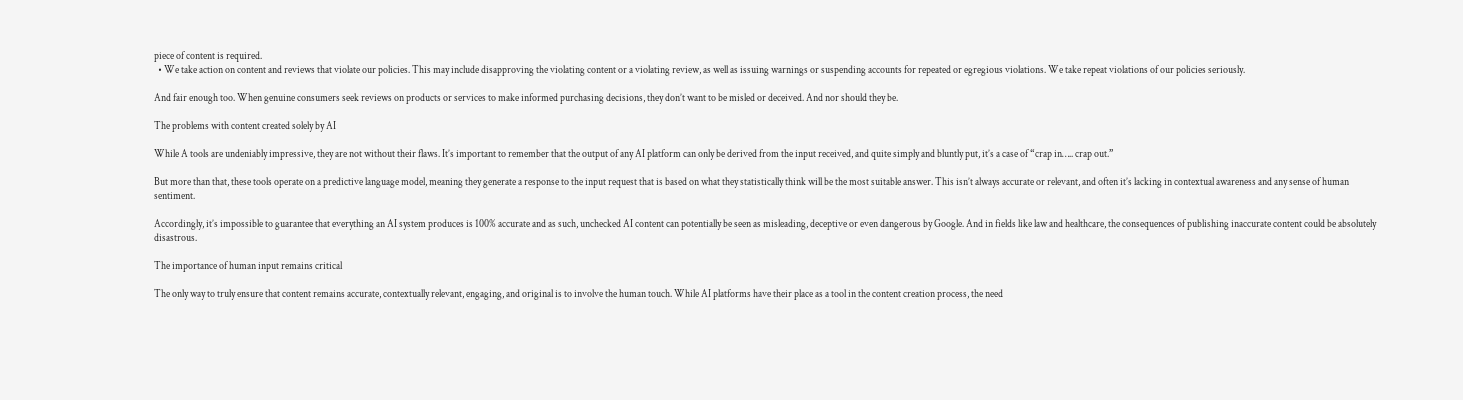piece of content is required.
  • We take action on content and reviews that violate our policies. This may include disapproving the violating content or a violating review, as well as issuing warnings or suspending accounts for repeated or egregious violations. We take repeat violations of our policies seriously.

And fair enough too. When genuine consumers seek reviews on products or services to make informed purchasing decisions, they don’t want to be misled or deceived. And nor should they be.

The problems with content created solely by AI

While A tools are undeniably impressive, they are not without their flaws. It’s important to remember that the output of any AI platform can only be derived from the input received, and quite simply and bluntly put, it’s a case of “crap in….. crap out.”

But more than that, these tools operate on a predictive language model, meaning they generate a response to the input request that is based on what they statistically think will be the most suitable answer. This isn’t always accurate or relevant, and often it’s lacking in contextual awareness and any sense of human sentiment.

Accordingly, it’s impossible to guarantee that everything an AI system produces is 100% accurate and as such, unchecked AI content can potentially be seen as misleading, deceptive or even dangerous by Google. And in fields like law and healthcare, the consequences of publishing inaccurate content could be absolutely disastrous.

The importance of human input remains critical

The only way to truly ensure that content remains accurate, contextually relevant, engaging, and original is to involve the human touch. While AI platforms have their place as a tool in the content creation process, the need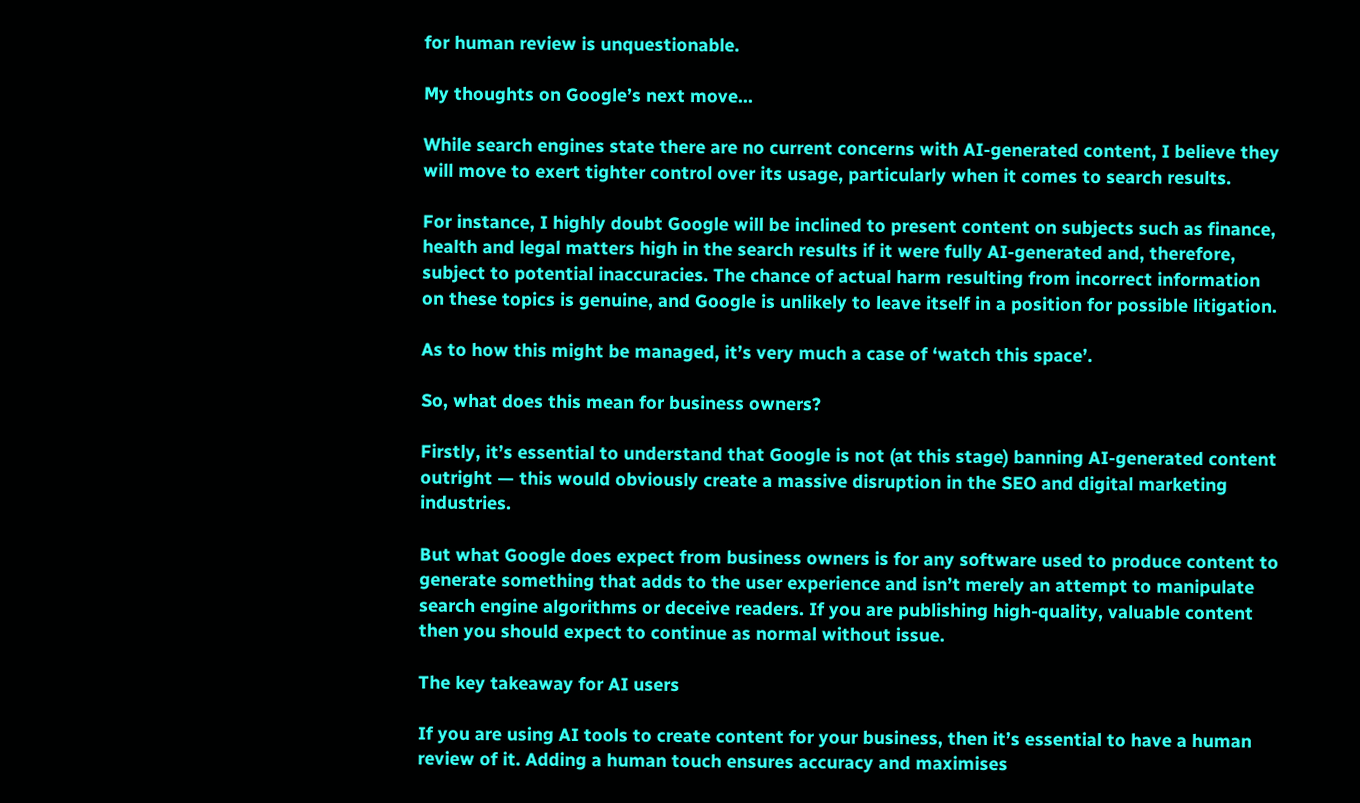for human review is unquestionable.

My thoughts on Google’s next move…

While search engines state there are no current concerns with AI-generated content, I believe they will move to exert tighter control over its usage, particularly when it comes to search results.

For instance, I highly doubt Google will be inclined to present content on subjects such as finance, health and legal matters high in the search results if it were fully AI-generated and, therefore, subject to potential inaccuracies. The chance of actual harm resulting from incorrect information on these topics is genuine, and Google is unlikely to leave itself in a position for possible litigation.

As to how this might be managed, it’s very much a case of ‘watch this space’.

So, what does this mean for business owners?

Firstly, it’s essential to understand that Google is not (at this stage) banning AI-generated content outright — this would obviously create a massive disruption in the SEO and digital marketing industries.

But what Google does expect from business owners is for any software used to produce content to generate something that adds to the user experience and isn’t merely an attempt to manipulate search engine algorithms or deceive readers. If you are publishing high-quality, valuable content then you should expect to continue as normal without issue.

The key takeaway for AI users

If you are using AI tools to create content for your business, then it’s essential to have a human review of it. Adding a human touch ensures accuracy and maximises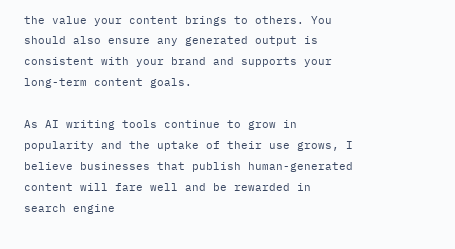the value your content brings to others. You should also ensure any generated output is consistent with your brand and supports your long-term content goals.

As AI writing tools continue to grow in popularity and the uptake of their use grows, I believe businesses that publish human-generated content will fare well and be rewarded in search engine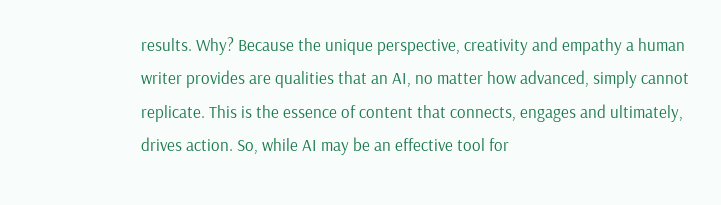results. Why? Because the unique perspective, creativity and empathy a human writer provides are qualities that an AI, no matter how advanced, simply cannot replicate. This is the essence of content that connects, engages and ultimately, drives action. So, while AI may be an effective tool for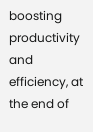boosting productivity and efficiency, at the end of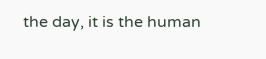the day, it is the human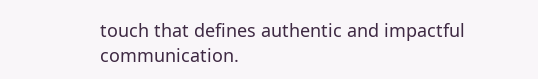touch that defines authentic and impactful communication.